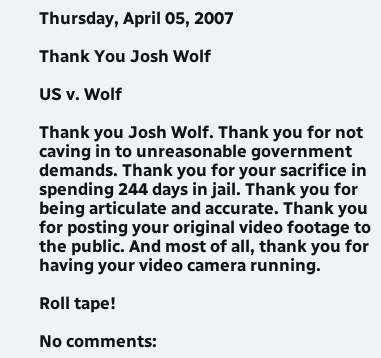Thursday, April 05, 2007

Thank You Josh Wolf

US v. Wolf

Thank you Josh Wolf. Thank you for not caving in to unreasonable government demands. Thank you for your sacrifice in spending 244 days in jail. Thank you for being articulate and accurate. Thank you for posting your original video footage to the public. And most of all, thank you for having your video camera running.

Roll tape!

No comments: